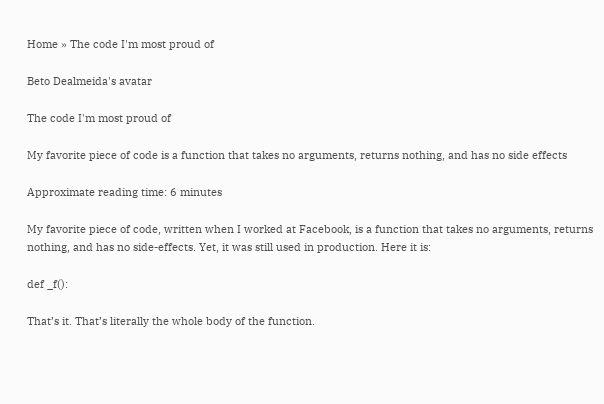Home » The code I'm most proud of

Beto Dealmeida's avatar

The code I'm most proud of

My favorite piece of code is a function that takes no arguments, returns nothing, and has no side effects

Approximate reading time: 6 minutes

My favorite piece of code, written when I worked at Facebook, is a function that takes no arguments, returns nothing, and has no side-effects. Yet, it was still used in production. Here it is:

def _f():

That’s it. That’s literally the whole body of the function.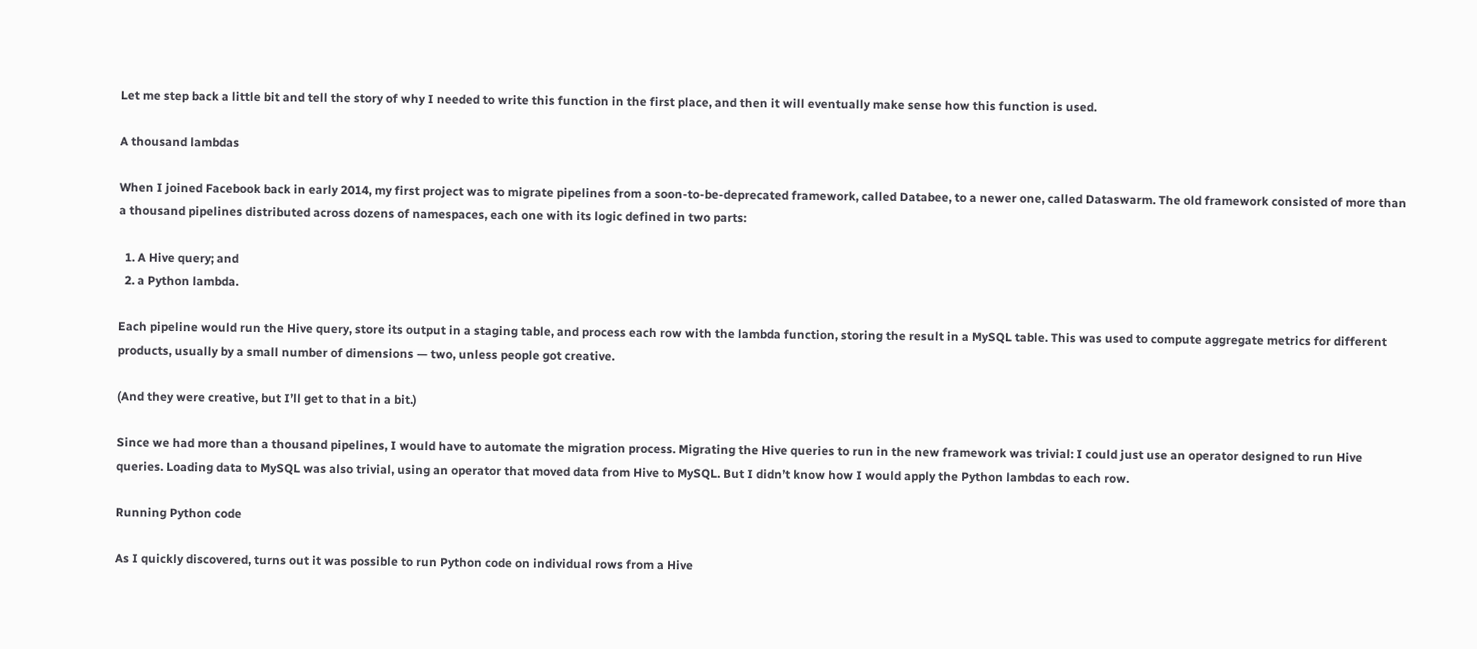Let me step back a little bit and tell the story of why I needed to write this function in the first place, and then it will eventually make sense how this function is used.

A thousand lambdas

When I joined Facebook back in early 2014, my first project was to migrate pipelines from a soon-to-be-deprecated framework, called Databee, to a newer one, called Dataswarm. The old framework consisted of more than a thousand pipelines distributed across dozens of namespaces, each one with its logic defined in two parts:

  1. A Hive query; and
  2. a Python lambda.

Each pipeline would run the Hive query, store its output in a staging table, and process each row with the lambda function, storing the result in a MySQL table. This was used to compute aggregate metrics for different products, usually by a small number of dimensions — two, unless people got creative.

(And they were creative, but I’ll get to that in a bit.)

Since we had more than a thousand pipelines, I would have to automate the migration process. Migrating the Hive queries to run in the new framework was trivial: I could just use an operator designed to run Hive queries. Loading data to MySQL was also trivial, using an operator that moved data from Hive to MySQL. But I didn’t know how I would apply the Python lambdas to each row.

Running Python code

As I quickly discovered, turns out it was possible to run Python code on individual rows from a Hive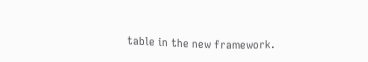table in the new framework.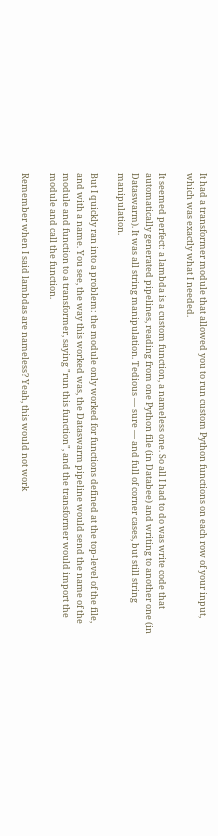It had a transformer module that allowed you to run custom Python functions on each row of your input, which was exactly what I needed.

It seemed perfect: a lambda is a custom function, a nameless one. So all I had to do was write code that automatically generated pipelines, reading from one Python file (in Databee) and writing to another one (in Dataswarm). It was all string manipulation. Tedious — sure — and full of corner cases, but still string manipulation.

But I quickly ran into a problem: the module only worked for functions defined at the top-level of the file, and with a name. You see, the way this worked was, the Dataswarm pipeline would send the name of the module and function to a transformer, saying "run this function", and the transformer would import the module and call the function.

Remember when I said lambdas are nameless? Yeah, this would not work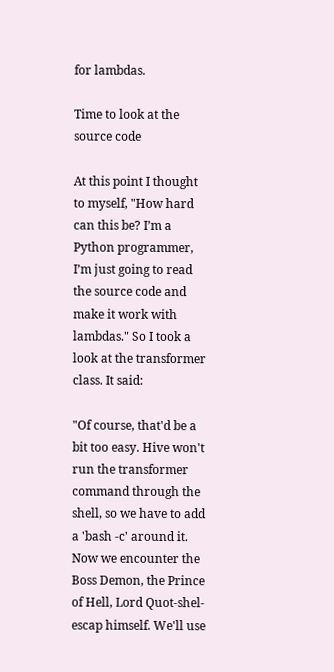for lambdas.

Time to look at the source code

At this point I thought to myself, "How hard can this be? I’m a Python programmer, I’m just going to read the source code and make it work with lambdas." So I took a look at the transformer class. It said:

"Of course, that'd be a bit too easy. Hive won't run the transformer command through the shell, so we have to add a 'bash -c' around it. Now we encounter the Boss Demon, the Prince of Hell, Lord Quot-shel-escap himself. We'll use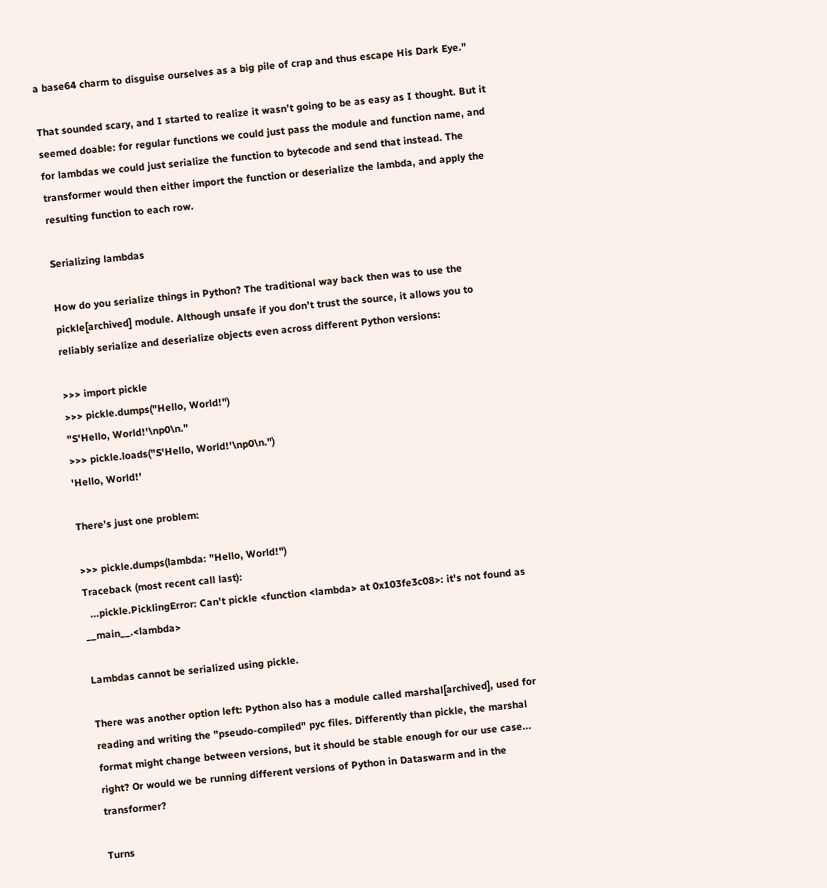a base64 charm to disguise ourselves as a big pile of crap and thus escape His Dark Eye."

That sounded scary, and I started to realize it wasn’t going to be as easy as I thought. But it seemed doable: for regular functions we could just pass the module and function name, and for lambdas we could just serialize the function to bytecode and send that instead. The transformer would then either import the function or deserialize the lambda, and apply the resulting function to each row.

Serializing lambdas

How do you serialize things in Python? The traditional way back then was to use the pickle[archived] module. Although unsafe if you don’t trust the source, it allows you to reliably serialize and deserialize objects even across different Python versions:

>>> import pickle
>>> pickle.dumps("Hello, World!")
"S'Hello, World!'\np0\n."
>>> pickle.loads("S'Hello, World!'\np0\n.")
'Hello, World!'

There’s just one problem:

>>> pickle.dumps(lambda: "Hello, World!")
Traceback (most recent call last):
  ...pickle.PicklingError: Can't pickle <function <lambda> at 0x103fe3c08>: it's not found as __main__.<lambda>

Lambdas cannot be serialized using pickle.

There was another option left: Python also has a module called marshal[archived], used for reading and writing the "pseudo-compiled" pyc files. Differently than pickle, the marshal format might change between versions, but it should be stable enough for our use case... right? Or would we be running different versions of Python in Dataswarm and in the transformer?

Turns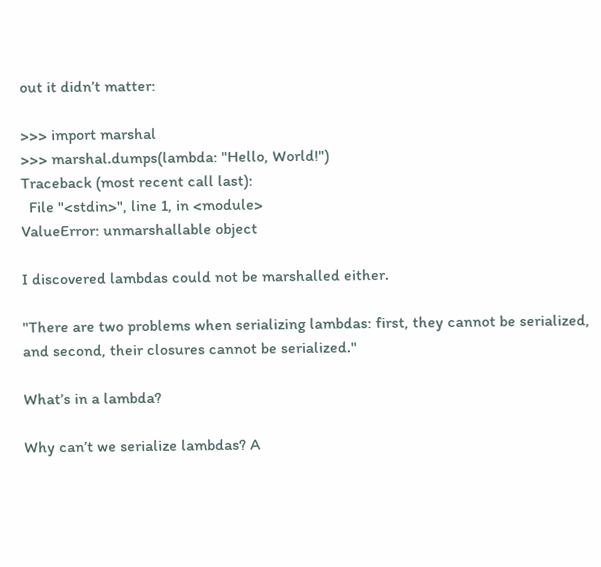out it didn’t matter:

>>> import marshal
>>> marshal.dumps(lambda: "Hello, World!")
Traceback (most recent call last):
  File "<stdin>", line 1, in <module>
ValueError: unmarshallable object

I discovered lambdas could not be marshalled either.

"There are two problems when serializing lambdas: first, they cannot be serialized, and second, their closures cannot be serialized."

What’s in a lambda?

Why can’t we serialize lambdas? A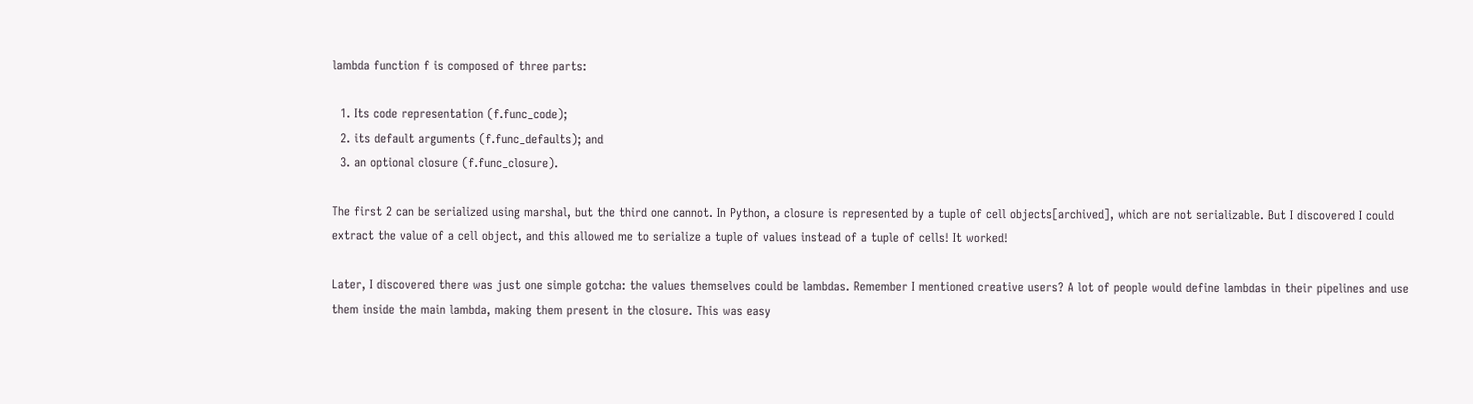lambda function f is composed of three parts:

  1. Its code representation (f.func_code);
  2. its default arguments (f.func_defaults); and
  3. an optional closure (f.func_closure).

The first 2 can be serialized using marshal, but the third one cannot. In Python, a closure is represented by a tuple of cell objects[archived], which are not serializable. But I discovered I could extract the value of a cell object, and this allowed me to serialize a tuple of values instead of a tuple of cells! It worked!

Later, I discovered there was just one simple gotcha: the values themselves could be lambdas. Remember I mentioned creative users? A lot of people would define lambdas in their pipelines and use them inside the main lambda, making them present in the closure. This was easy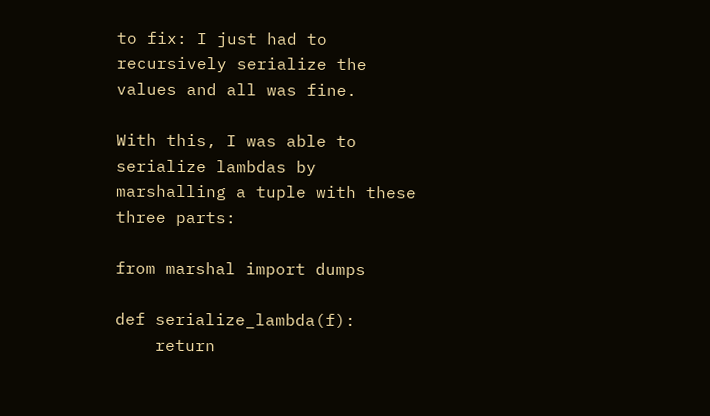to fix: I just had to recursively serialize the values and all was fine.

With this, I was able to serialize lambdas by marshalling a tuple with these three parts:

from marshal import dumps

def serialize_lambda(f):
    return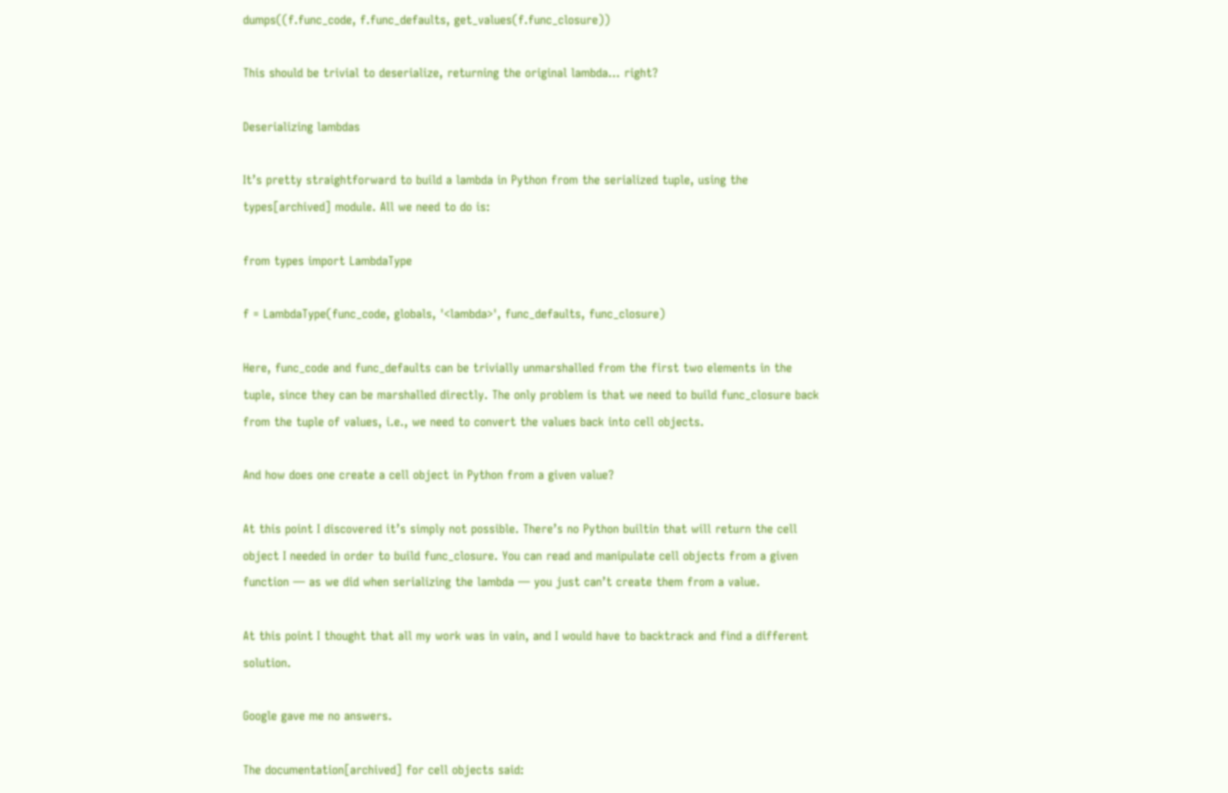dumps((f.func_code, f.func_defaults, get_values(f.func_closure))

This should be trivial to deserialize, returning the original lambda... right?

Deserializing lambdas

It’s pretty straightforward to build a lambda in Python from the serialized tuple, using the types[archived] module. All we need to do is:

from types import LambdaType

f = LambdaType(func_code, globals, '<lambda>', func_defaults, func_closure)

Here, func_code and func_defaults can be trivially unmarshalled from the first two elements in the tuple, since they can be marshalled directly. The only problem is that we need to build func_closure back from the tuple of values, i.e., we need to convert the values back into cell objects.

And how does one create a cell object in Python from a given value?

At this point I discovered it’s simply not possible. There’s no Python builtin that will return the cell object I needed in order to build func_closure. You can read and manipulate cell objects from a given function — as we did when serializing the lambda — you just can’t create them from a value.

At this point I thought that all my work was in vain, and I would have to backtrack and find a different solution.

Google gave me no answers.

The documentation[archived] for cell objects said: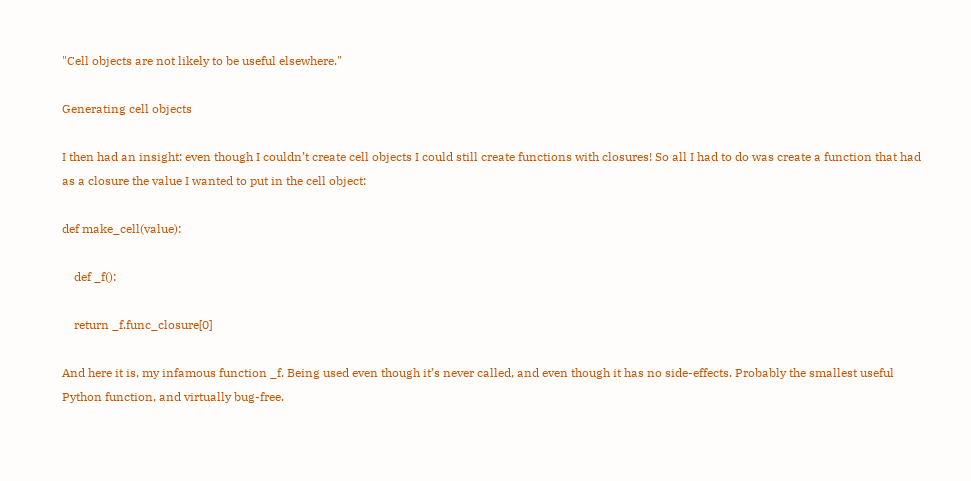"Cell objects are not likely to be useful elsewhere."

Generating cell objects

I then had an insight: even though I couldn’t create cell objects I could still create functions with closures! So all I had to do was create a function that had as a closure the value I wanted to put in the cell object:

def make_cell(value):

    def _f():

    return _f.func_closure[0]

And here it is, my infamous function _f. Being used even though it’s never called, and even though it has no side-effects. Probably the smallest useful Python function, and virtually bug-free.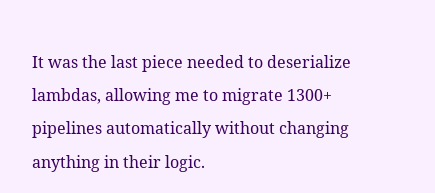It was the last piece needed to deserialize lambdas, allowing me to migrate 1300+ pipelines automatically without changing anything in their logic.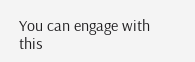You can engage with this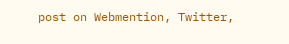post on Webmention, Twitter,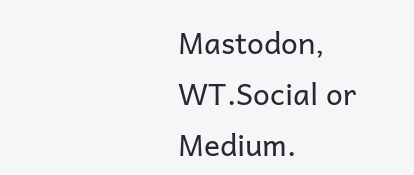Mastodon, WT.Social or Medium.